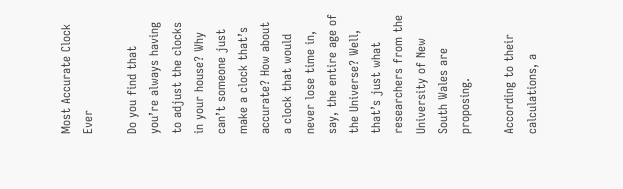Most Accurate Clock Ever

Do you find that you’re always having to adjust the clocks in your house? Why can’t someone just make a clock that’s accurate? How about a clock that would never lose time in, say, the entire age of the Universe? Well, that’s just what researchers from the University of New South Wales are proposing.

According to their calculations, a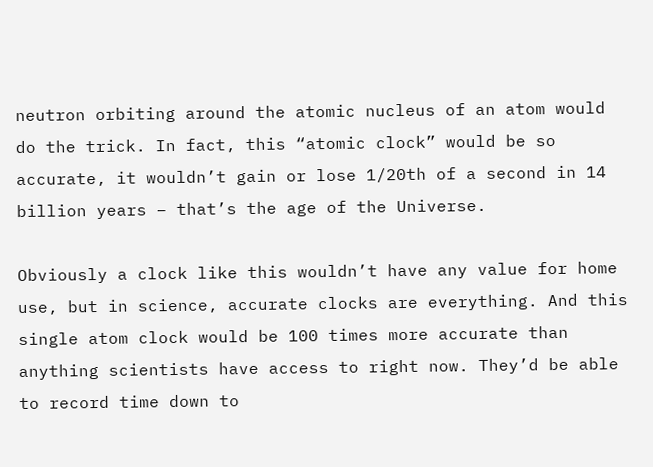neutron orbiting around the atomic nucleus of an atom would do the trick. In fact, this “atomic clock” would be so accurate, it wouldn’t gain or lose 1/20th of a second in 14 billion years – that’s the age of the Universe.

Obviously a clock like this wouldn’t have any value for home use, but in science, accurate clocks are everything. And this single atom clock would be 100 times more accurate than anything scientists have access to right now. They’d be able to record time down to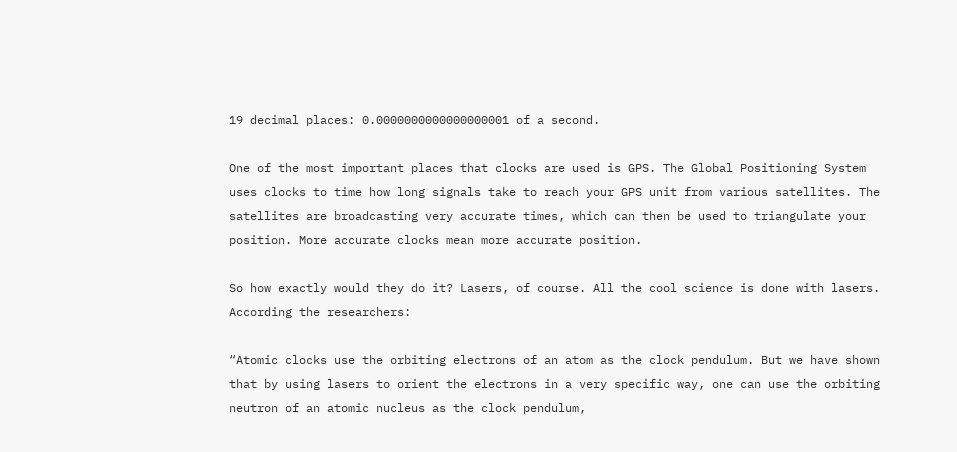19 decimal places: 0.0000000000000000001 of a second.

One of the most important places that clocks are used is GPS. The Global Positioning System uses clocks to time how long signals take to reach your GPS unit from various satellites. The satellites are broadcasting very accurate times, which can then be used to triangulate your position. More accurate clocks mean more accurate position.

So how exactly would they do it? Lasers, of course. All the cool science is done with lasers. According the researchers:

“Atomic clocks use the orbiting electrons of an atom as the clock pendulum. But we have shown that by using lasers to orient the electrons in a very specific way, one can use the orbiting neutron of an atomic nucleus as the clock pendulum,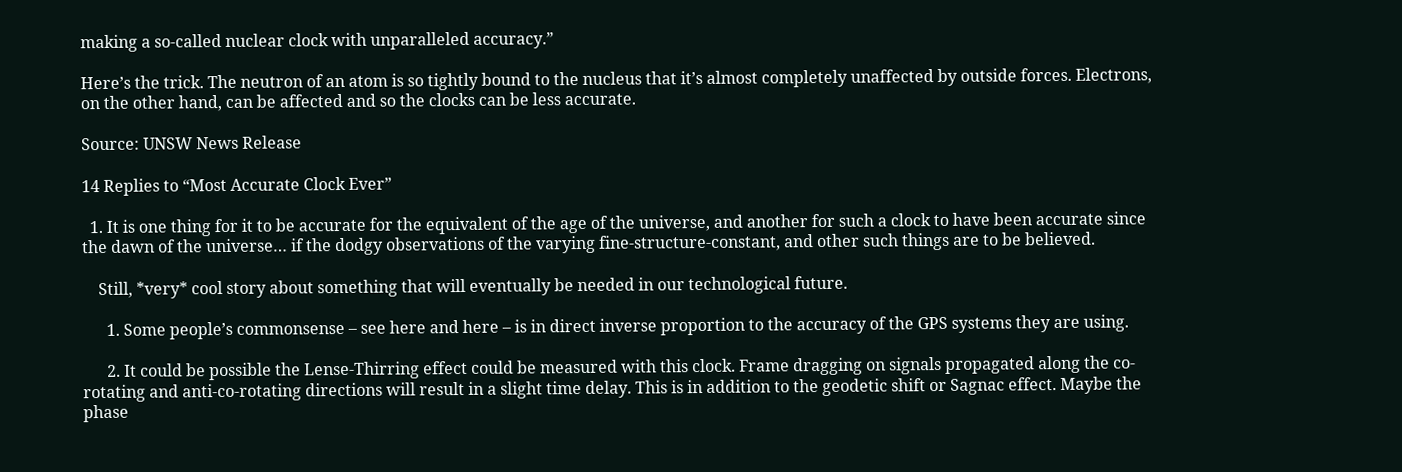making a so-called nuclear clock with unparalleled accuracy.”

Here’s the trick. The neutron of an atom is so tightly bound to the nucleus that it’s almost completely unaffected by outside forces. Electrons, on the other hand, can be affected and so the clocks can be less accurate.

Source: UNSW News Release

14 Replies to “Most Accurate Clock Ever”

  1. It is one thing for it to be accurate for the equivalent of the age of the universe, and another for such a clock to have been accurate since the dawn of the universe… if the dodgy observations of the varying fine-structure-constant, and other such things are to be believed.

    Still, *very* cool story about something that will eventually be needed in our technological future.

      1. Some people’s commonsense – see here and here – is in direct inverse proportion to the accuracy of the GPS systems they are using.

      2. It could be possible the Lense-Thirring effect could be measured with this clock. Frame dragging on signals propagated along the co-rotating and anti-co-rotating directions will result in a slight time delay. This is in addition to the geodetic shift or Sagnac effect. Maybe the phase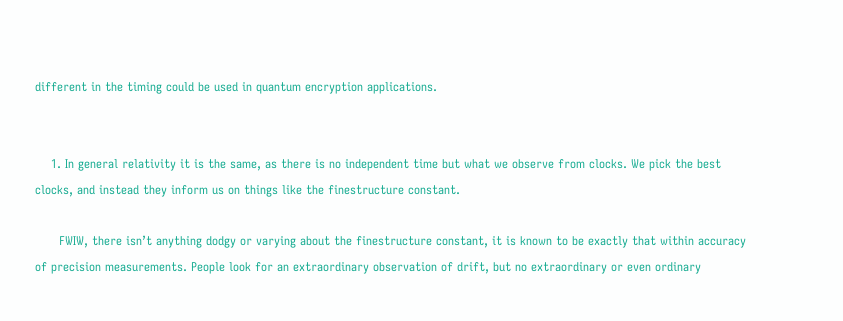different in the timing could be used in quantum encryption applications.


    1. In general relativity it is the same, as there is no independent time but what we observe from clocks. We pick the best clocks, and instead they inform us on things like the finestructure constant.

      FWIW, there isn’t anything dodgy or varying about the finestructure constant, it is known to be exactly that within accuracy of precision measurements. People look for an extraordinary observation of drift, but no extraordinary or even ordinary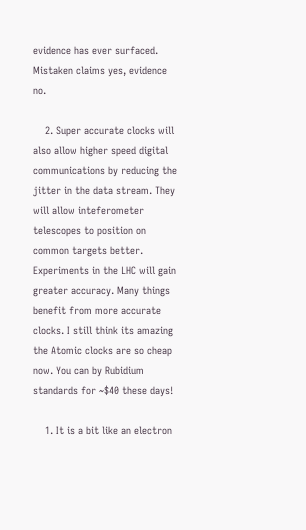evidence has ever surfaced. Mistaken claims yes, evidence no.

    2. Super accurate clocks will also allow higher speed digital communications by reducing the jitter in the data stream. They will allow inteferometer telescopes to position on common targets better. Experiments in the LHC will gain greater accuracy. Many things benefit from more accurate clocks. I still think its amazing the Atomic clocks are so cheap now. You can by Rubidium standards for ~$40 these days!

    1. It is a bit like an electron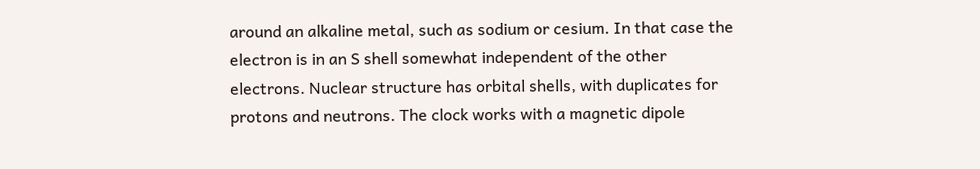around an alkaline metal, such as sodium or cesium. In that case the electron is in an S shell somewhat independent of the other electrons. Nuclear structure has orbital shells, with duplicates for protons and neutrons. The clock works with a magnetic dipole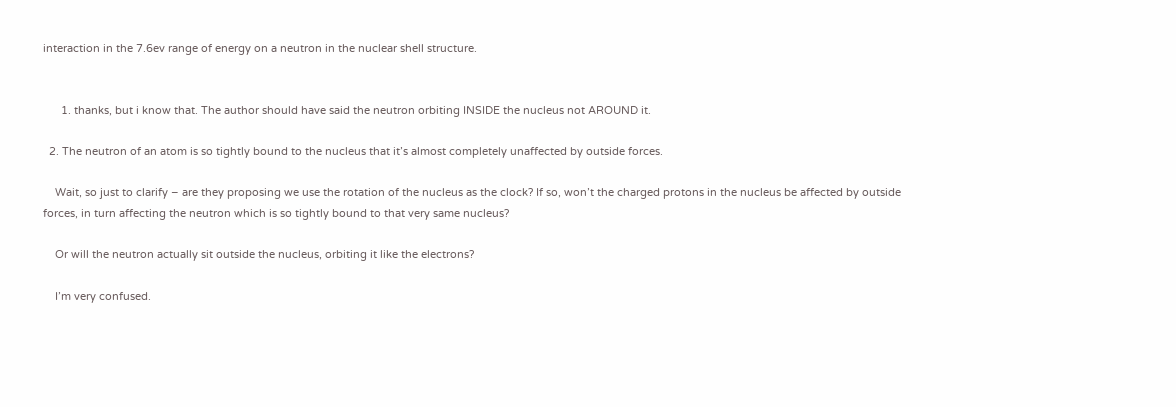interaction in the 7.6ev range of energy on a neutron in the nuclear shell structure.


      1. thanks, but i know that. The author should have said the neutron orbiting INSIDE the nucleus not AROUND it.

  2. The neutron of an atom is so tightly bound to the nucleus that it’s almost completely unaffected by outside forces.

    Wait, so just to clarify – are they proposing we use the rotation of the nucleus as the clock? If so, won’t the charged protons in the nucleus be affected by outside forces, in turn affecting the neutron which is so tightly bound to that very same nucleus?

    Or will the neutron actually sit outside the nucleus, orbiting it like the electrons?

    I’m very confused.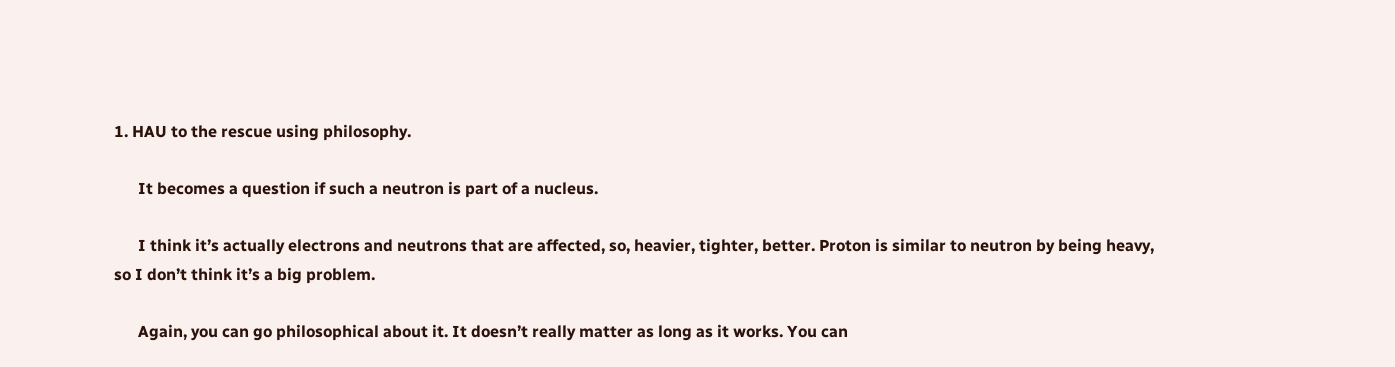1. HAU to the rescue using philosophy.

      It becomes a question if such a neutron is part of a nucleus.

      I think it’s actually electrons and neutrons that are affected, so, heavier, tighter, better. Proton is similar to neutron by being heavy, so I don’t think it’s a big problem.

      Again, you can go philosophical about it. It doesn’t really matter as long as it works. You can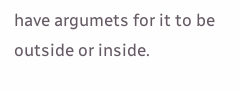have argumets for it to be outside or inside.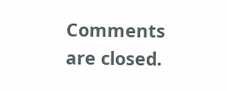Comments are closed.